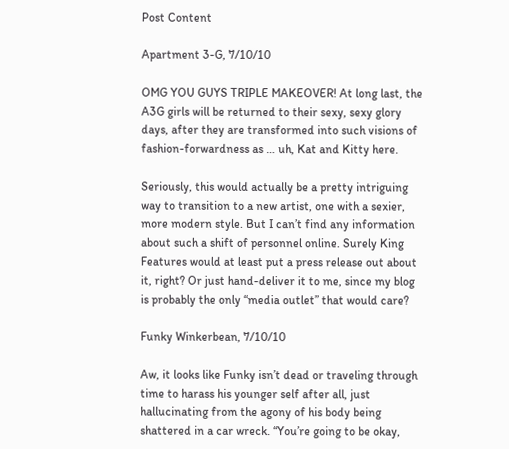Post Content

Apartment 3-G, 7/10/10

OMG YOU GUYS TRIPLE MAKEOVER! At long last, the A3G girls will be returned to their sexy, sexy glory days, after they are transformed into such visions of fashion-forwardness as … uh, Kat and Kitty here.

Seriously, this would actually be a pretty intriguing way to transition to a new artist, one with a sexier, more modern style. But I can’t find any information about such a shift of personnel online. Surely King Features would at least put a press release out about it, right? Or just hand-deliver it to me, since my blog is probably the only “media outlet” that would care?

Funky Winkerbean, 7/10/10

Aw, it looks like Funky isn’t dead or traveling through time to harass his younger self after all, just hallucinating from the agony of his body being shattered in a car wreck. “You’re going to be okay,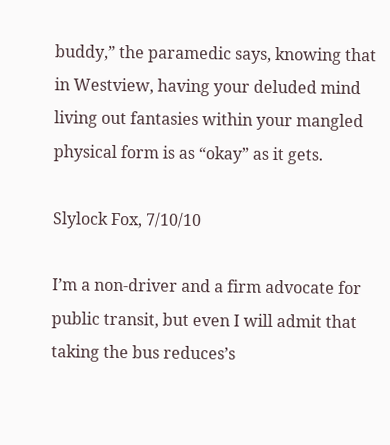buddy,” the paramedic says, knowing that in Westview, having your deluded mind living out fantasies within your mangled physical form is as “okay” as it gets.

Slylock Fox, 7/10/10

I’m a non-driver and a firm advocate for public transit, but even I will admit that taking the bus reduces’s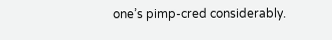one’s pimp-cred considerably.